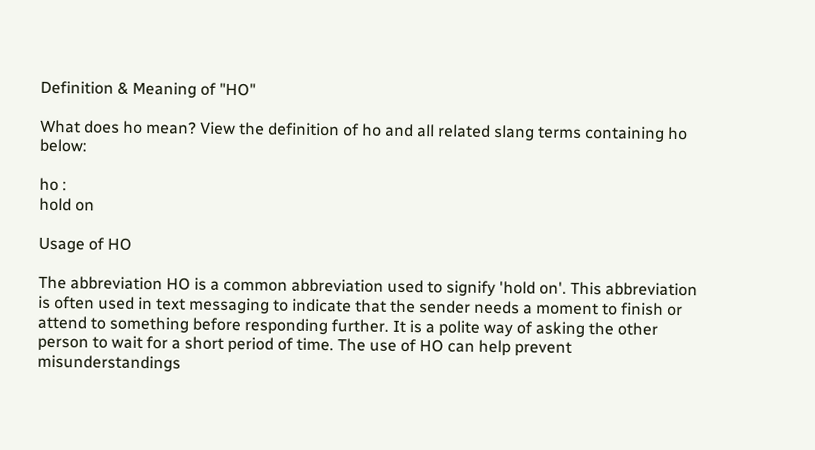Definition & Meaning of "HO"

What does ho mean? View the definition of ho and all related slang terms containing ho below:

ho :
hold on

Usage of HO

The abbreviation HO is a common abbreviation used to signify 'hold on'. This abbreviation is often used in text messaging to indicate that the sender needs a moment to finish or attend to something before responding further. It is a polite way of asking the other person to wait for a short period of time. The use of HO can help prevent misunderstandings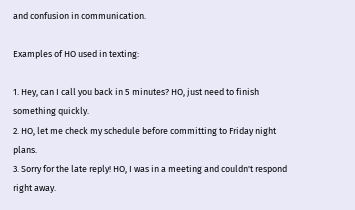and confusion in communication.

Examples of HO used in texting:

1. Hey, can I call you back in 5 minutes? HO, just need to finish something quickly.
2. HO, let me check my schedule before committing to Friday night plans.
3. Sorry for the late reply! HO, I was in a meeting and couldn't respond right away.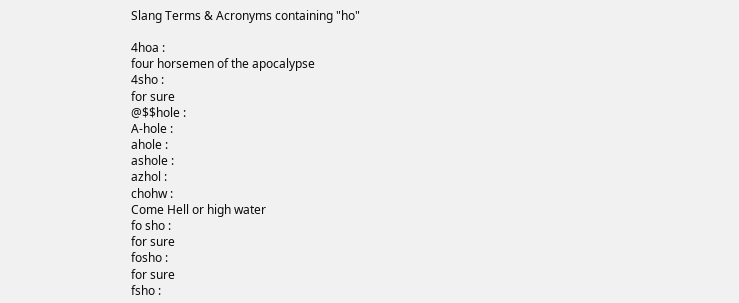Slang Terms & Acronyms containing "ho"

4hoa :
four horsemen of the apocalypse
4sho :
for sure
@$$hole :
A-hole :
ahole :
ashole :
azhol :
chohw :
Come Hell or high water
fo sho :
for sure
fosho :
for sure
fsho :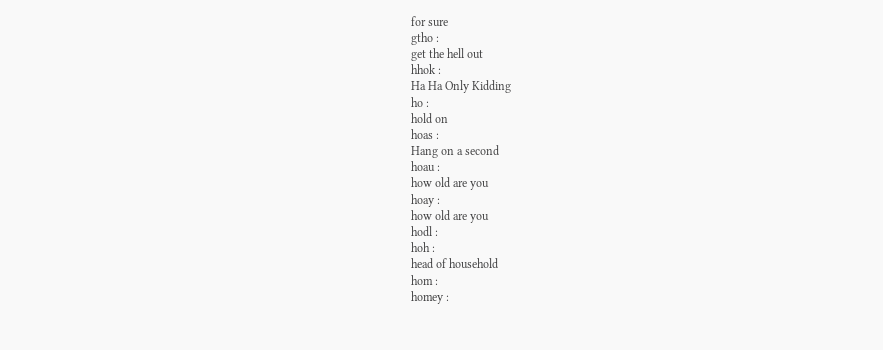for sure
gtho :
get the hell out
hhok :
Ha Ha Only Kidding
ho :
hold on
hoas :
Hang on a second
hoau :
how old are you
hoay :
how old are you
hodl :
hoh :
head of household
hom :
homey :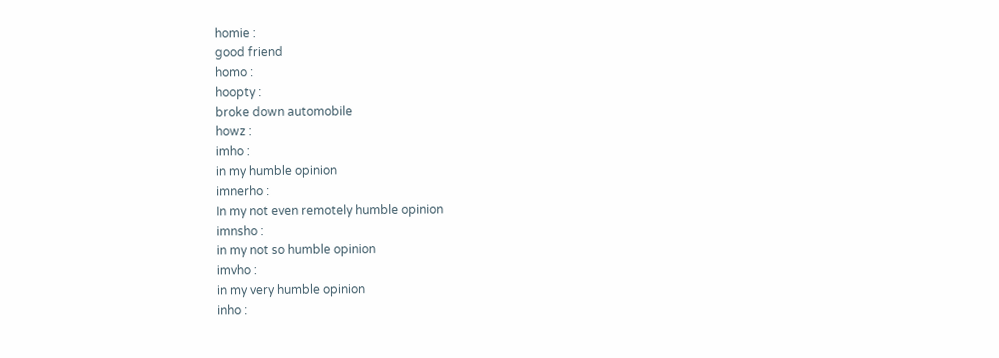homie :
good friend
homo :
hoopty :
broke down automobile
howz :
imho :
in my humble opinion
imnerho :
In my not even remotely humble opinion
imnsho :
in my not so humble opinion
imvho :
in my very humble opinion
inho :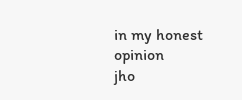in my honest opinion
jho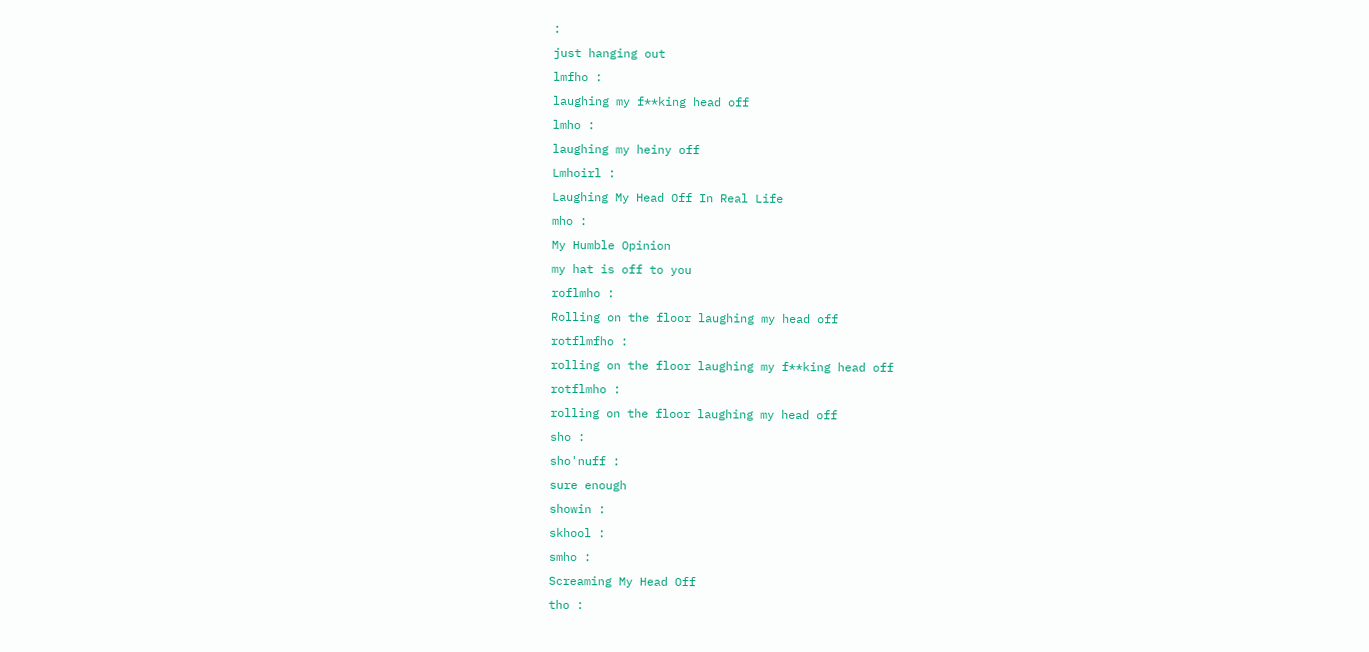:
just hanging out
lmfho :
laughing my f**king head off
lmho :
laughing my heiny off
Lmhoirl :
Laughing My Head Off In Real Life
mho :
My Humble Opinion
my hat is off to you
roflmho :
Rolling on the floor laughing my head off
rotflmfho :
rolling on the floor laughing my f**king head off
rotflmho :
rolling on the floor laughing my head off
sho :
sho'nuff :
sure enough
showin :
skhool :
smho :
Screaming My Head Off
tho :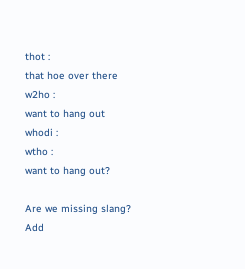thot :
that hoe over there
w2ho :
want to hang out
whodi :
wtho :
want to hang out?

Are we missing slang? Add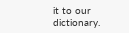it to our dictionary.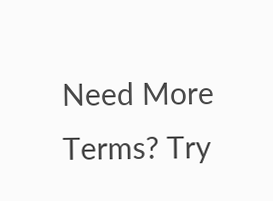Need More Terms? Try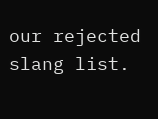our rejected slang list.